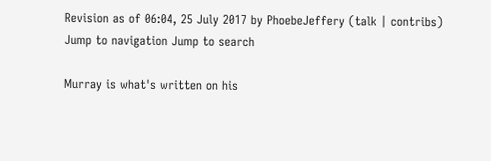Revision as of 06:04, 25 July 2017 by PhoebeJeffery (talk | contribs)
Jump to navigation Jump to search

Murray is what's written on his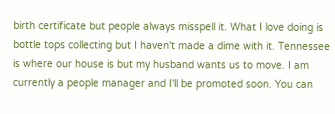birth certificate but people always misspell it. What I love doing is bottle tops collecting but I haven't made a dime with it. Tennessee is where our house is but my husband wants us to move. I am currently a people manager and I'll be promoted soon. You can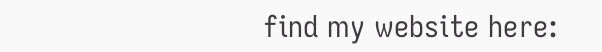find my website here: